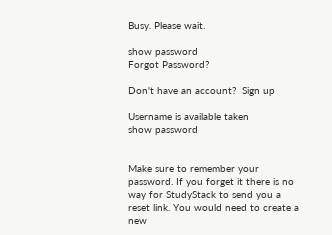Busy. Please wait.

show password
Forgot Password?

Don't have an account?  Sign up

Username is available taken
show password


Make sure to remember your password. If you forget it there is no way for StudyStack to send you a reset link. You would need to create a new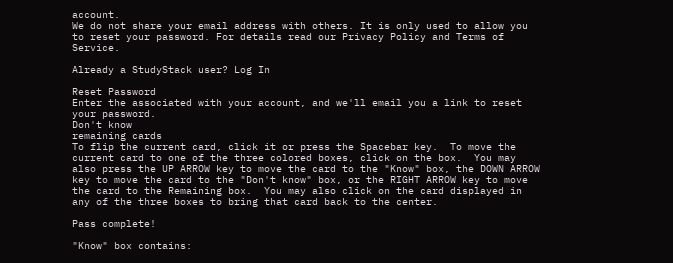account.
We do not share your email address with others. It is only used to allow you to reset your password. For details read our Privacy Policy and Terms of Service.

Already a StudyStack user? Log In

Reset Password
Enter the associated with your account, and we'll email you a link to reset your password.
Don't know
remaining cards
To flip the current card, click it or press the Spacebar key.  To move the current card to one of the three colored boxes, click on the box.  You may also press the UP ARROW key to move the card to the "Know" box, the DOWN ARROW key to move the card to the "Don't know" box, or the RIGHT ARROW key to move the card to the Remaining box.  You may also click on the card displayed in any of the three boxes to bring that card back to the center.

Pass complete!

"Know" box contains: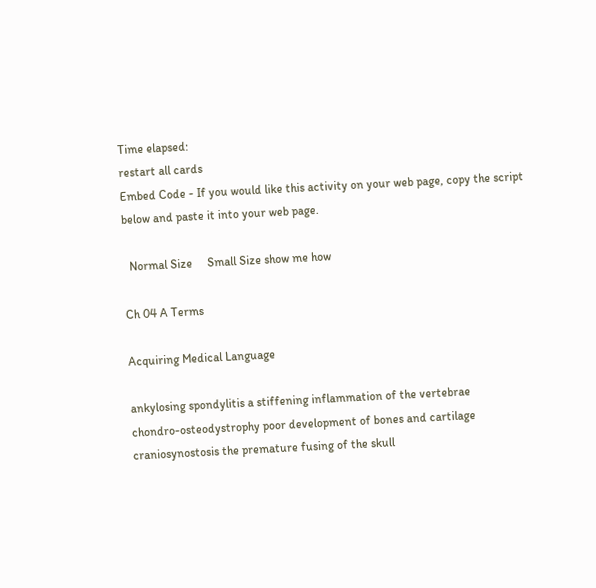Time elapsed:
restart all cards
Embed Code - If you would like this activity on your web page, copy the script below and paste it into your web page.

  Normal Size     Small Size show me how

Ch 04 A Terms

Acquiring Medical Language

ankylosing spondylitis a stiffening inflammation of the vertebrae
chondro-osteodystrophy poor development of bones and cartilage
craniosynostosis the premature fusing of the skull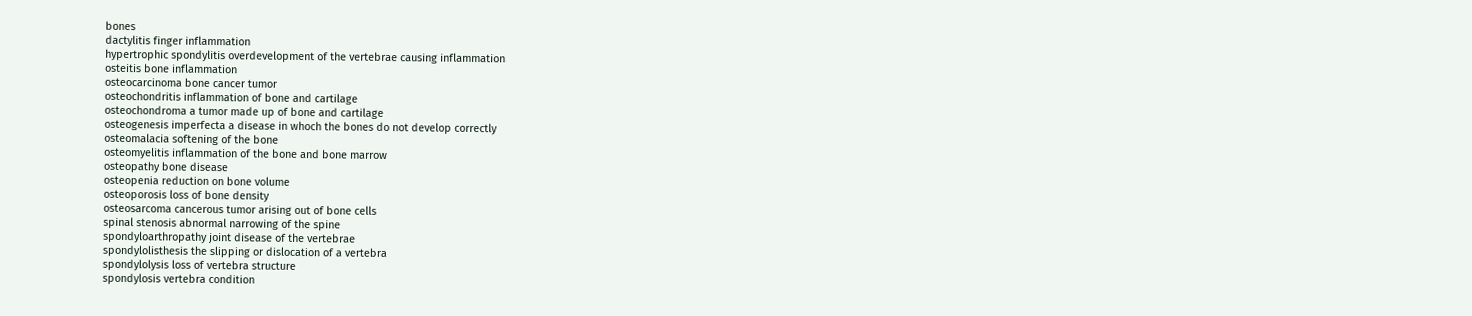bones
dactylitis finger inflammation
hypertrophic spondylitis overdevelopment of the vertebrae causing inflammation
osteitis bone inflammation
osteocarcinoma bone cancer tumor
osteochondritis inflammation of bone and cartilage
osteochondroma a tumor made up of bone and cartilage
osteogenesis imperfecta a disease in whoch the bones do not develop correctly
osteomalacia softening of the bone
osteomyelitis inflammation of the bone and bone marrow
osteopathy bone disease
osteopenia reduction on bone volume
osteoporosis loss of bone density
osteosarcoma cancerous tumor arising out of bone cells
spinal stenosis abnormal narrowing of the spine
spondyloarthropathy joint disease of the vertebrae
spondylolisthesis the slipping or dislocation of a vertebra
spondylolysis loss of vertebra structure
spondylosis vertebra condition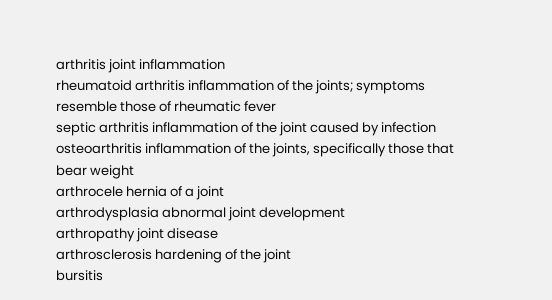arthritis joint inflammation
rheumatoid arthritis inflammation of the joints; symptoms resemble those of rheumatic fever
septic arthritis inflammation of the joint caused by infection
osteoarthritis inflammation of the joints, specifically those that bear weight
arthrocele hernia of a joint
arthrodysplasia abnormal joint development
arthropathy joint disease
arthrosclerosis hardening of the joint
bursitis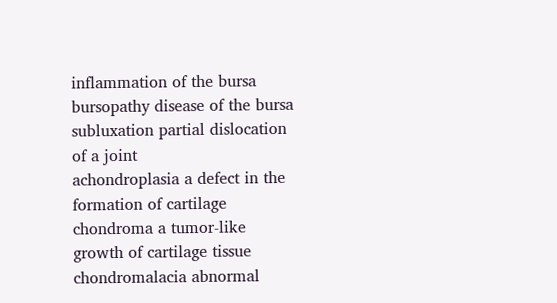inflammation of the bursa
bursopathy disease of the bursa
subluxation partial dislocation of a joint
achondroplasia a defect in the formation of cartilage
chondroma a tumor-like growth of cartilage tissue
chondromalacia abnormal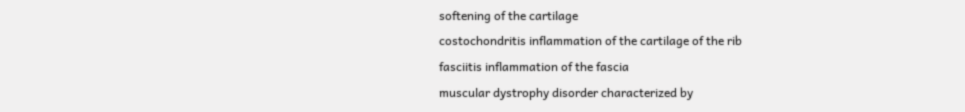softening of the cartilage
costochondritis inflammation of the cartilage of the rib
fasciitis inflammation of the fascia
muscular dystrophy disorder characterized by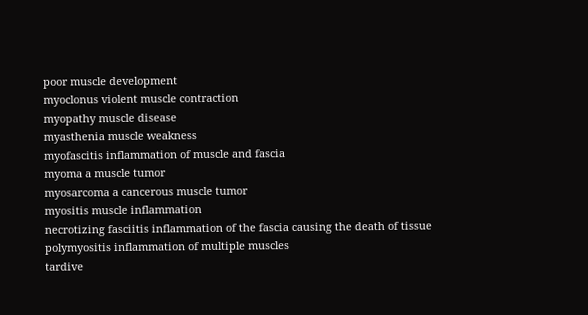poor muscle development
myoclonus violent muscle contraction
myopathy muscle disease
myasthenia muscle weakness
myofascitis inflammation of muscle and fascia
myoma a muscle tumor
myosarcoma a cancerous muscle tumor
myositis muscle inflammation
necrotizing fasciitis inflammation of the fascia causing the death of tissue
polymyositis inflammation of multiple muscles
tardive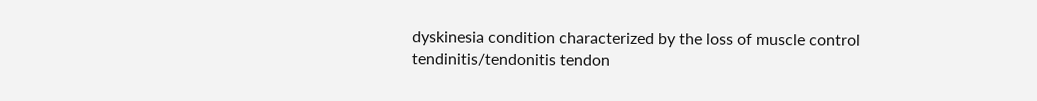dyskinesia condition characterized by the loss of muscle control
tendinitis/tendonitis tendon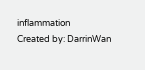inflammation
Created by: DarrinWan